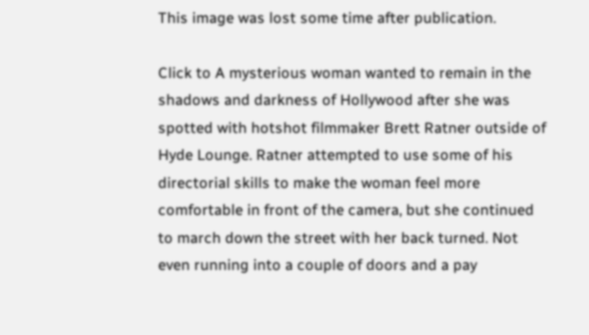This image was lost some time after publication.

Click to A mysterious woman wanted to remain in the shadows and darkness of Hollywood after she was spotted with hotshot filmmaker Brett Ratner outside of Hyde Lounge. Ratner attempted to use some of his directorial skills to make the woman feel more comfortable in front of the camera, but she continued to march down the street with her back turned. Not even running into a couple of doors and a pay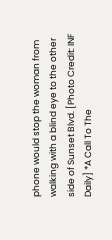phone would stop the woman from walking with a blind eye to the other side of Sunset Blvd. [Photo Credit: INF Daily] *A Call To The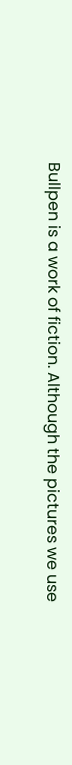Bullpen is a work of fiction. Although the pictures we use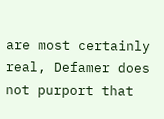are most certainly real, Defamer does not purport that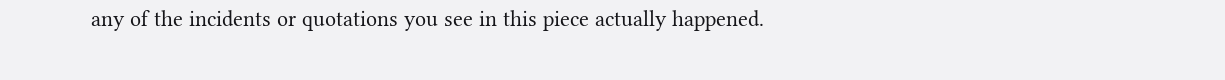any of the incidents or quotations you see in this piece actually happened.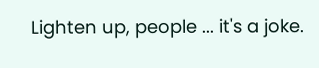Lighten up, people ... it's a joke.